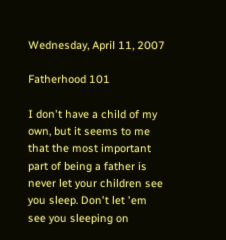Wednesday, April 11, 2007

Fatherhood 101

I don't have a child of my own, but it seems to me that the most important part of being a father is never let your children see you sleep. Don't let 'em see you sleeping on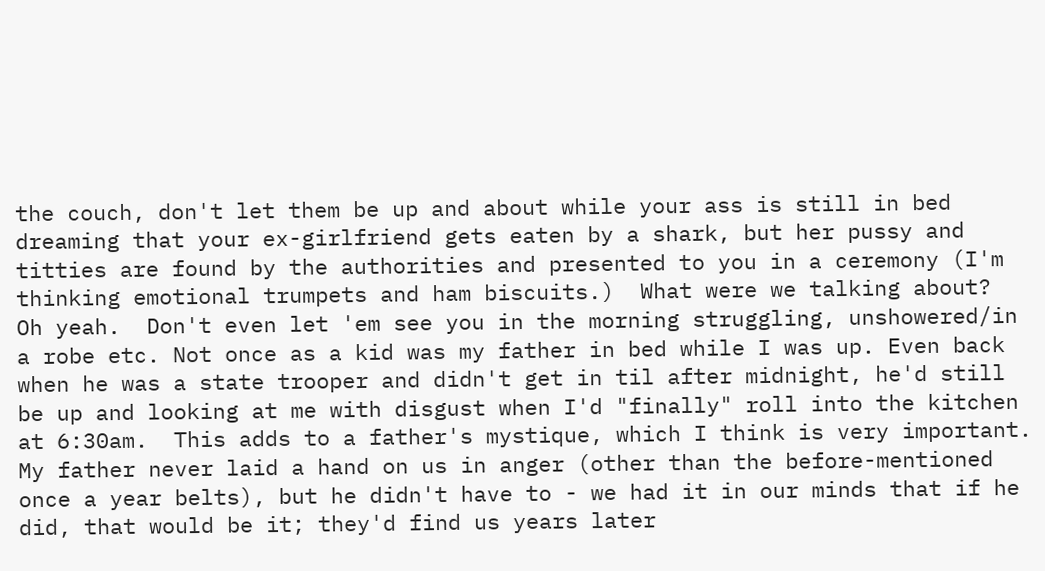the couch, don't let them be up and about while your ass is still in bed dreaming that your ex-girlfriend gets eaten by a shark, but her pussy and titties are found by the authorities and presented to you in a ceremony (I'm thinking emotional trumpets and ham biscuits.)  What were we talking about?  Oh yeah.  Don't even let 'em see you in the morning struggling, unshowered/in a robe etc. Not once as a kid was my father in bed while I was up. Even back when he was a state trooper and didn't get in til after midnight, he'd still be up and looking at me with disgust when I'd "finally" roll into the kitchen at 6:30am.  This adds to a father's mystique, which I think is very important. My father never laid a hand on us in anger (other than the before-mentioned once a year belts), but he didn't have to - we had it in our minds that if he did, that would be it; they'd find us years later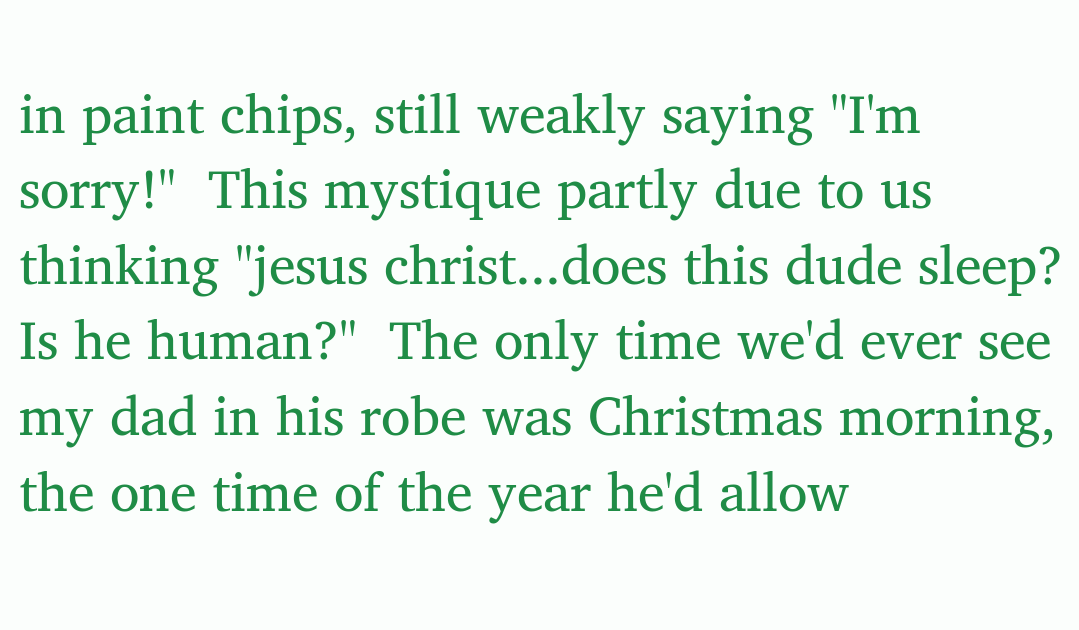in paint chips, still weakly saying "I'm sorry!"  This mystique partly due to us thinking "jesus christ...does this dude sleep?  Is he human?"  The only time we'd ever see my dad in his robe was Christmas morning, the one time of the year he'd allow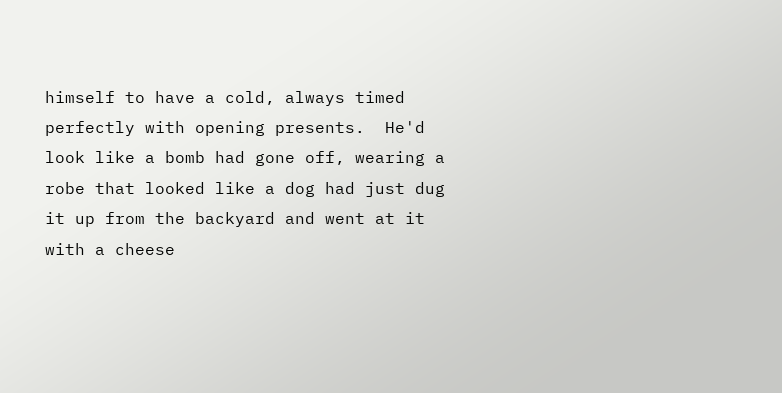himself to have a cold, always timed perfectly with opening presents.  He'd look like a bomb had gone off, wearing a robe that looked like a dog had just dug it up from the backyard and went at it with a cheese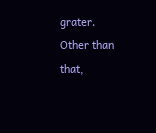grater.  Other than that,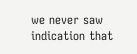we never saw indication that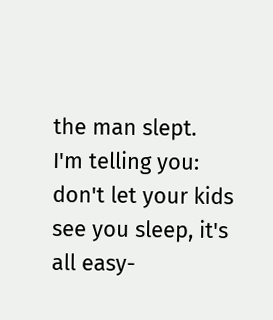the man slept.  I'm telling you: don't let your kids see you sleep, it's all easy-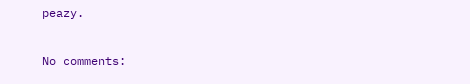peazy.

No comments: